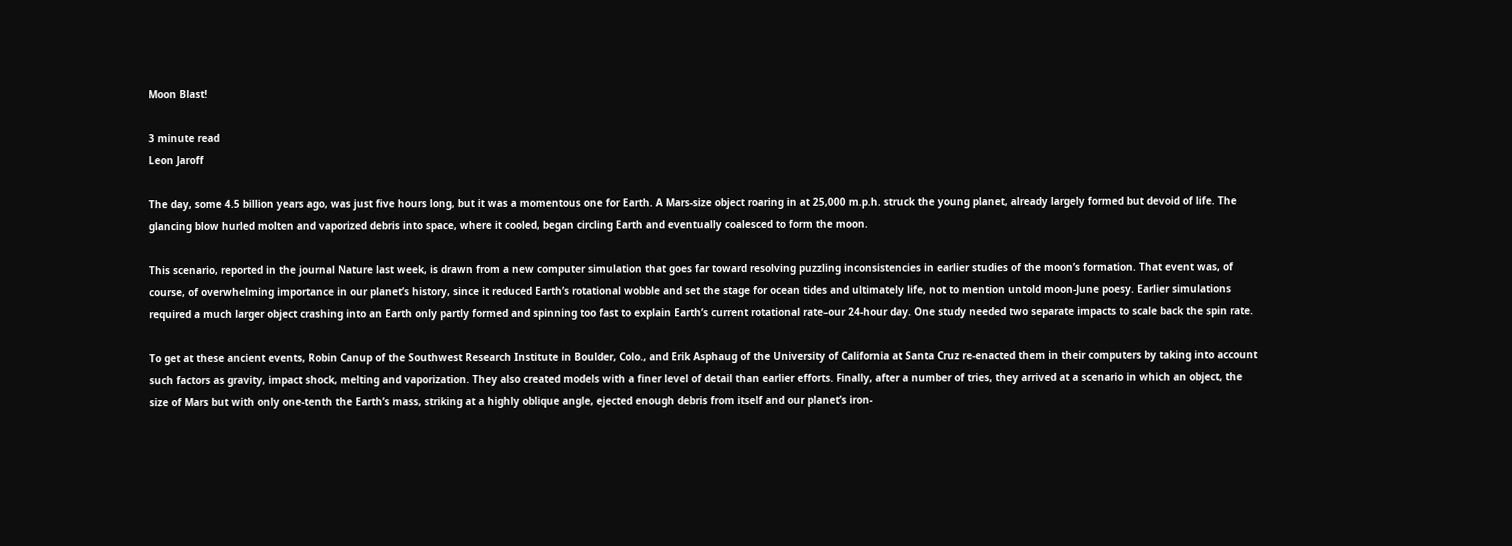Moon Blast!

3 minute read
Leon Jaroff

The day, some 4.5 billion years ago, was just five hours long, but it was a momentous one for Earth. A Mars-size object roaring in at 25,000 m.p.h. struck the young planet, already largely formed but devoid of life. The glancing blow hurled molten and vaporized debris into space, where it cooled, began circling Earth and eventually coalesced to form the moon.

This scenario, reported in the journal Nature last week, is drawn from a new computer simulation that goes far toward resolving puzzling inconsistencies in earlier studies of the moon’s formation. That event was, of course, of overwhelming importance in our planet’s history, since it reduced Earth’s rotational wobble and set the stage for ocean tides and ultimately life, not to mention untold moon-June poesy. Earlier simulations required a much larger object crashing into an Earth only partly formed and spinning too fast to explain Earth’s current rotational rate–our 24-hour day. One study needed two separate impacts to scale back the spin rate.

To get at these ancient events, Robin Canup of the Southwest Research Institute in Boulder, Colo., and Erik Asphaug of the University of California at Santa Cruz re-enacted them in their computers by taking into account such factors as gravity, impact shock, melting and vaporization. They also created models with a finer level of detail than earlier efforts. Finally, after a number of tries, they arrived at a scenario in which an object, the size of Mars but with only one-tenth the Earth’s mass, striking at a highly oblique angle, ejected enough debris from itself and our planet’s iron-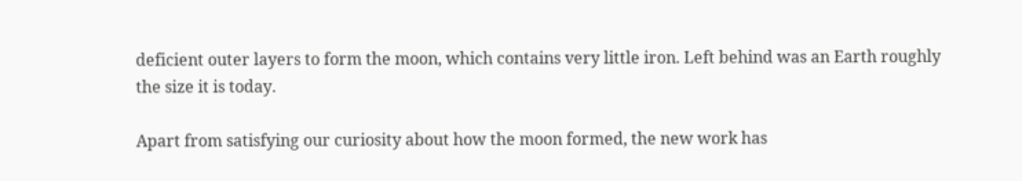deficient outer layers to form the moon, which contains very little iron. Left behind was an Earth roughly the size it is today.

Apart from satisfying our curiosity about how the moon formed, the new work has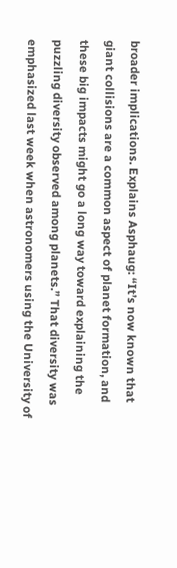broader implications. Explains Asphaug: “It’s now known that giant collisions are a common aspect of planet formation, and these big impacts might go a long way toward explaining the puzzling diversity observed among planets.” That diversity was emphasized last week when astronomers using the University of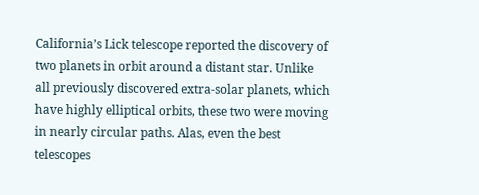California’s Lick telescope reported the discovery of two planets in orbit around a distant star. Unlike all previously discovered extra-solar planets, which have highly elliptical orbits, these two were moving in nearly circular paths. Alas, even the best telescopes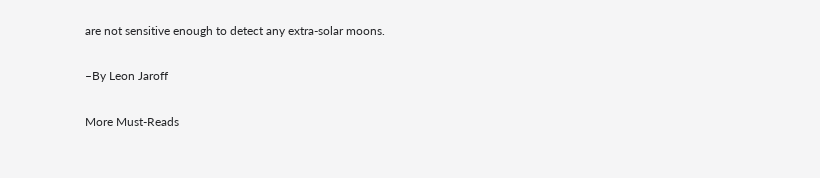are not sensitive enough to detect any extra-solar moons.

–By Leon Jaroff

More Must-Reads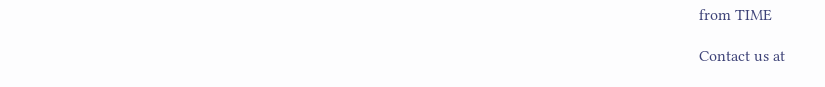from TIME

Contact us at